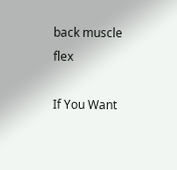back muscle flex

If You Want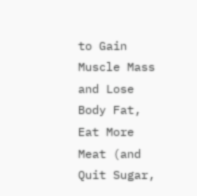to Gain Muscle Mass and Lose Body Fat, Eat More Meat (and Quit Sugar,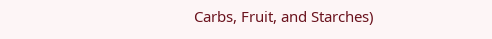Carbs, Fruit, and Starches)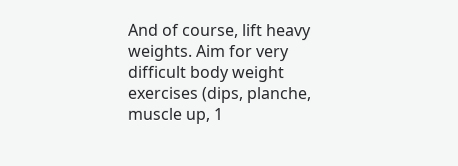And of course, lift heavy weights. Aim for very difficult body weight exercises (dips, planche, muscle up, 1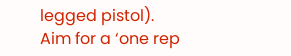legged pistol). Aim for a ‘one rep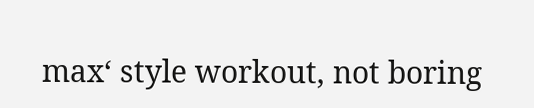max‘ style workout, not boring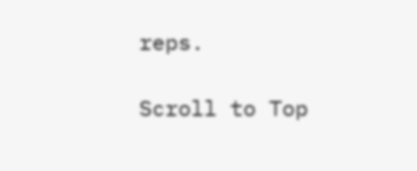reps.

Scroll to Top